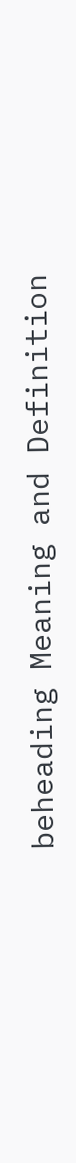beheading Meaning and Definition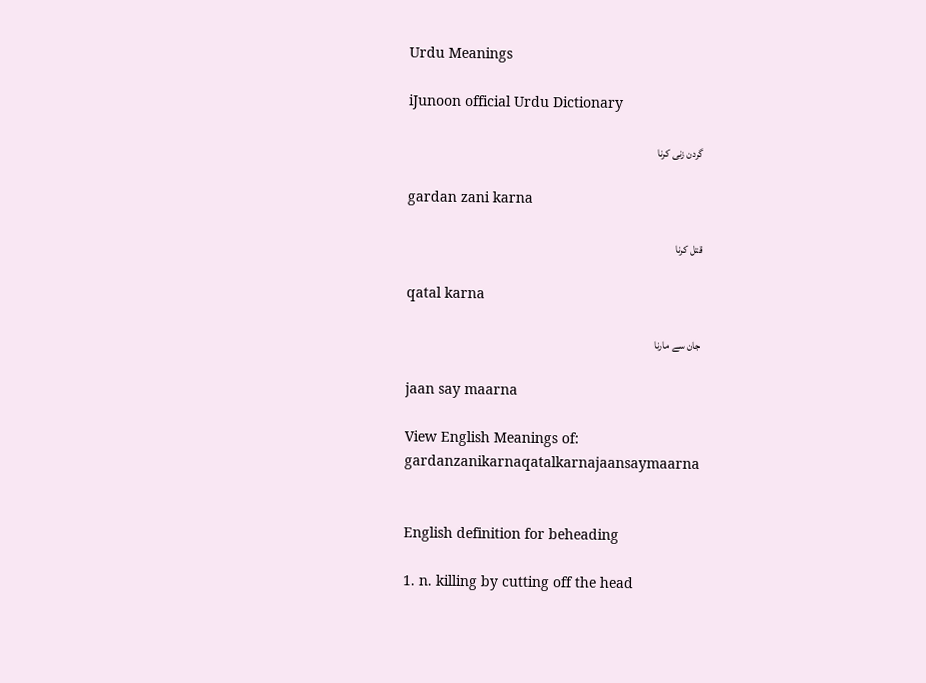Urdu Meanings

iJunoon official Urdu Dictionary

گردن زنی کرنا

gardan zani karna

قتل کرنا

qatal karna

جان سے مارنا

jaan say maarna

View English Meanings of: gardanzanikarnaqatalkarnajaansaymaarna


English definition for beheading

1. n. killing by cutting off the head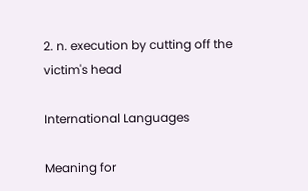2. n. execution by cutting off the victim's head

International Languages

Meaning for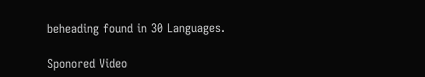beheading found in 30 Languages.

Sponored Video